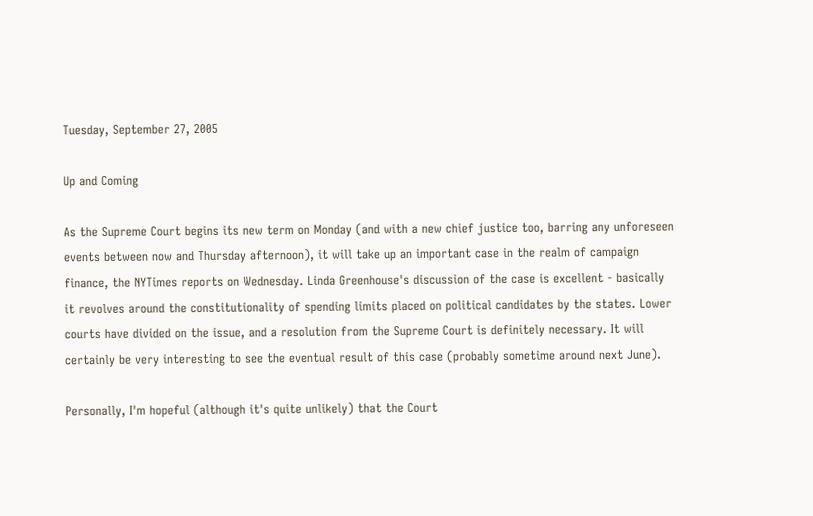Tuesday, September 27, 2005

Up and Coming

As the Supreme Court begins its new term on Monday (and with a new chief justice too, barring any unforeseen events between now and Thursday afternoon), it will take up an important case in the realm of campaign finance, the NYTimes reports on Wednesday. Linda Greenhouse's discussion of the case is excellent - basically it revolves around the constitutionality of spending limits placed on political candidates by the states. Lower courts have divided on the issue, and a resolution from the Supreme Court is definitely necessary. It will certainly be very interesting to see the eventual result of this case (probably sometime around next June).

Personally, I'm hopeful (although it's quite unlikely) that the Court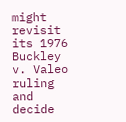might revisit its 1976 Buckley v. Valeo ruling and decide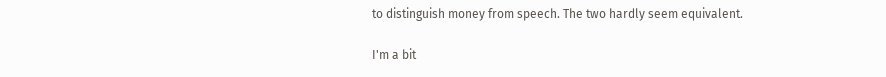to distinguish money from speech. The two hardly seem equivalent.

I'm a bit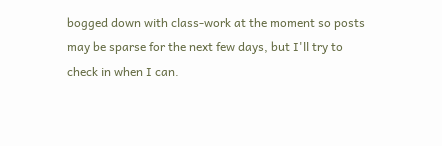bogged down with class-work at the moment so posts may be sparse for the next few days, but I'll try to check in when I can.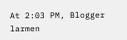At 2:03 PM, Blogger larmen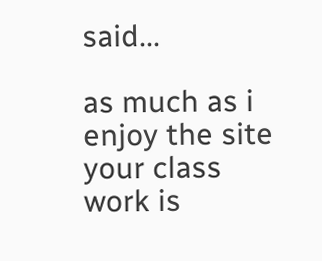said...

as much as i enjoy the site your class work is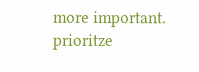more important. prioritze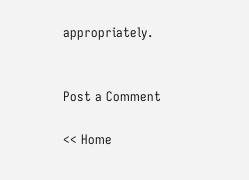appropriately.


Post a Comment

<< Home